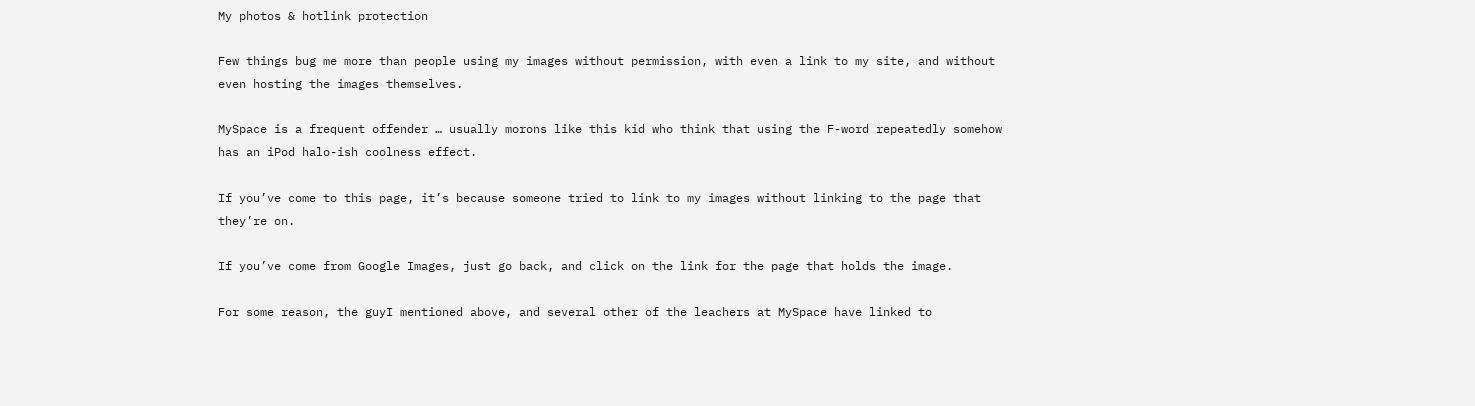My photos & hotlink protection

Few things bug me more than people using my images without permission, with even a link to my site, and without even hosting the images themselves.

MySpace is a frequent offender … usually morons like this kid who think that using the F-word repeatedly somehow has an iPod halo-ish coolness effect.

If you’ve come to this page, it’s because someone tried to link to my images without linking to the page that they’re on.

If you’ve come from Google Images, just go back, and click on the link for the page that holds the image.

For some reason, the guyI mentioned above, and several other of the leachers at MySpace have linked to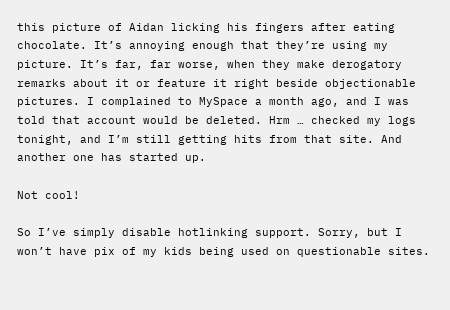this picture of Aidan licking his fingers after eating chocolate. It’s annoying enough that they’re using my picture. It’s far, far worse, when they make derogatory remarks about it or feature it right beside objectionable pictures. I complained to MySpace a month ago, and I was told that account would be deleted. Hrm … checked my logs tonight, and I’m still getting hits from that site. And another one has started up.

Not cool!

So I’ve simply disable hotlinking support. Sorry, but I won’t have pix of my kids being used on questionable sites.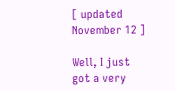[ updated November 12 ]

Well, I just got a very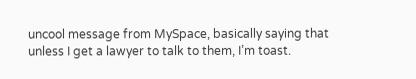uncool message from MySpace, basically saying that unless I get a lawyer to talk to them, I’m toast.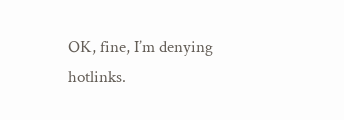OK, fine, I’m denying hotlinks.